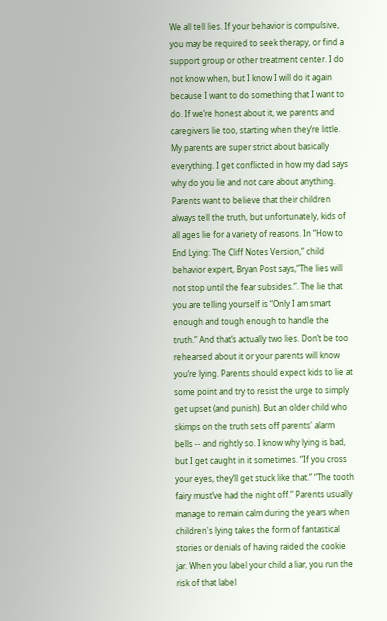We all tell lies. If your behavior is compulsive, you may be required to seek therapy, or find a support group or other treatment center. I do not know when, but I know I will do it again because I want to do something that I want to do. If we’re honest about it, we parents and caregivers lie too, starting when they’re little. My parents are super strict about basically everything. I get conflicted in how my dad says why do you lie and not care about anything. Parents want to believe that their children always tell the truth, but unfortunately, kids of all ages lie for a variety of reasons. In “How to End Lying: The Cliff Notes Version,” child behavior expert, Bryan Post says,“The lies will not stop until the fear subsides.”. The lie that you are telling yourself is “Only I am smart enough and tough enough to handle the truth.” And that’s actually two lies. Don’t be too rehearsed about it or your parents will know you’re lying. Parents should expect kids to lie at some point and try to resist the urge to simply get upset (and punish). But an older child who skimps on the truth sets off parents' alarm bells -- and rightly so. I know why lying is bad, but I get caught in it sometimes. “If you cross your eyes, they’ll get stuck like that.” “The tooth fairy must’ve had the night off.” Parents usually manage to remain calm during the years when children's lying takes the form of fantastical stories or denials of having raided the cookie jar. When you label your child a liar, you run the risk of that label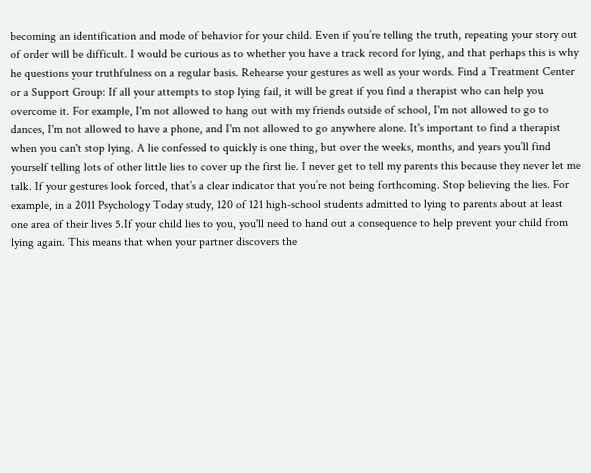becoming an identification and mode of behavior for your child. Even if you’re telling the truth, repeating your story out of order will be difficult. I would be curious as to whether you have a track record for lying, and that perhaps this is why he questions your truthfulness on a regular basis. Rehearse your gestures as well as your words. Find a Treatment Center or a Support Group: If all your attempts to stop lying fail, it will be great if you find a therapist who can help you overcome it. For example, I'm not allowed to hang out with my friends outside of school, I'm not allowed to go to dances, I'm not allowed to have a phone, and I'm not allowed to go anywhere alone. It's important to find a therapist when you can't stop lying. A lie confessed to quickly is one thing, but over the weeks, months, and years you’ll find yourself telling lots of other little lies to cover up the first lie. I never get to tell my parents this because they never let me talk. If your gestures look forced, that’s a clear indicator that you’re not being forthcoming. Stop believing the lies. For example, in a 2011 Psychology Today study, 120 of 121 high-school students admitted to lying to parents about at least one area of their lives 5.If your child lies to you, you'll need to hand out a consequence to help prevent your child from lying again. This means that when your partner discovers the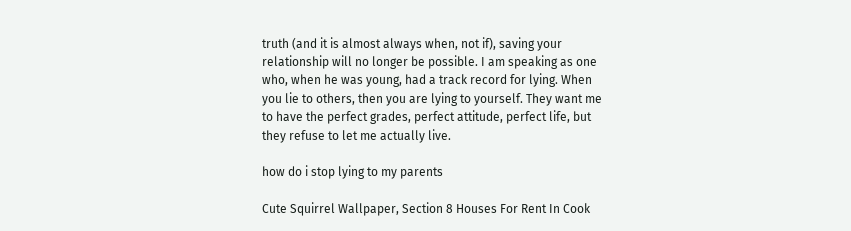truth (and it is almost always when, not if), saving your relationship will no longer be possible. I am speaking as one who, when he was young, had a track record for lying. When you lie to others, then you are lying to yourself. They want me to have the perfect grades, perfect attitude, perfect life, but they refuse to let me actually live.

how do i stop lying to my parents

Cute Squirrel Wallpaper, Section 8 Houses For Rent In Cook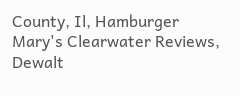County, Il, Hamburger Mary's Clearwater Reviews, Dewalt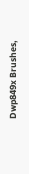Dwp849x Brushes,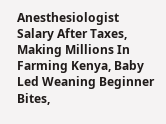Anesthesiologist Salary After Taxes, Making Millions In Farming Kenya, Baby Led Weaning Beginner Bites,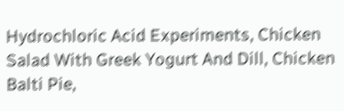Hydrochloric Acid Experiments, Chicken Salad With Greek Yogurt And Dill, Chicken Balti Pie,